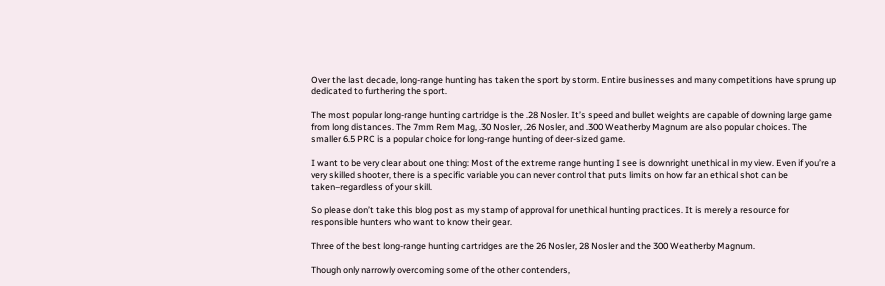Over the last decade, long-range hunting has taken the sport by storm. Entire businesses and many competitions have sprung up dedicated to furthering the sport.

The most popular long-range hunting cartridge is the .28 Nosler. It’s speed and bullet weights are capable of downing large game from long distances. The 7mm Rem Mag, .30 Nosler, .26 Nosler, and .300 Weatherby Magnum are also popular choices. The smaller 6.5 PRC is a popular choice for long-range hunting of deer-sized game.

I want to be very clear about one thing: Most of the extreme range hunting I see is downright unethical in my view. Even if you’re a very skilled shooter, there is a specific variable you can never control that puts limits on how far an ethical shot can be taken–regardless of your skill.

So please don’t take this blog post as my stamp of approval for unethical hunting practices. It is merely a resource for responsible hunters who want to know their gear.

Three of the best long-range hunting cartridges are the 26 Nosler, 28 Nosler and the 300 Weatherby Magnum.

Though only narrowly overcoming some of the other contenders,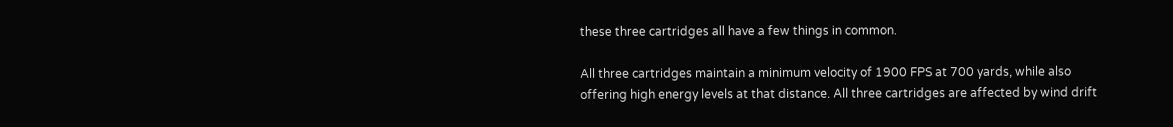these three cartridges all have a few things in common.

All three cartridges maintain a minimum velocity of 1900 FPS at 700 yards, while also offering high energy levels at that distance. All three cartridges are affected by wind drift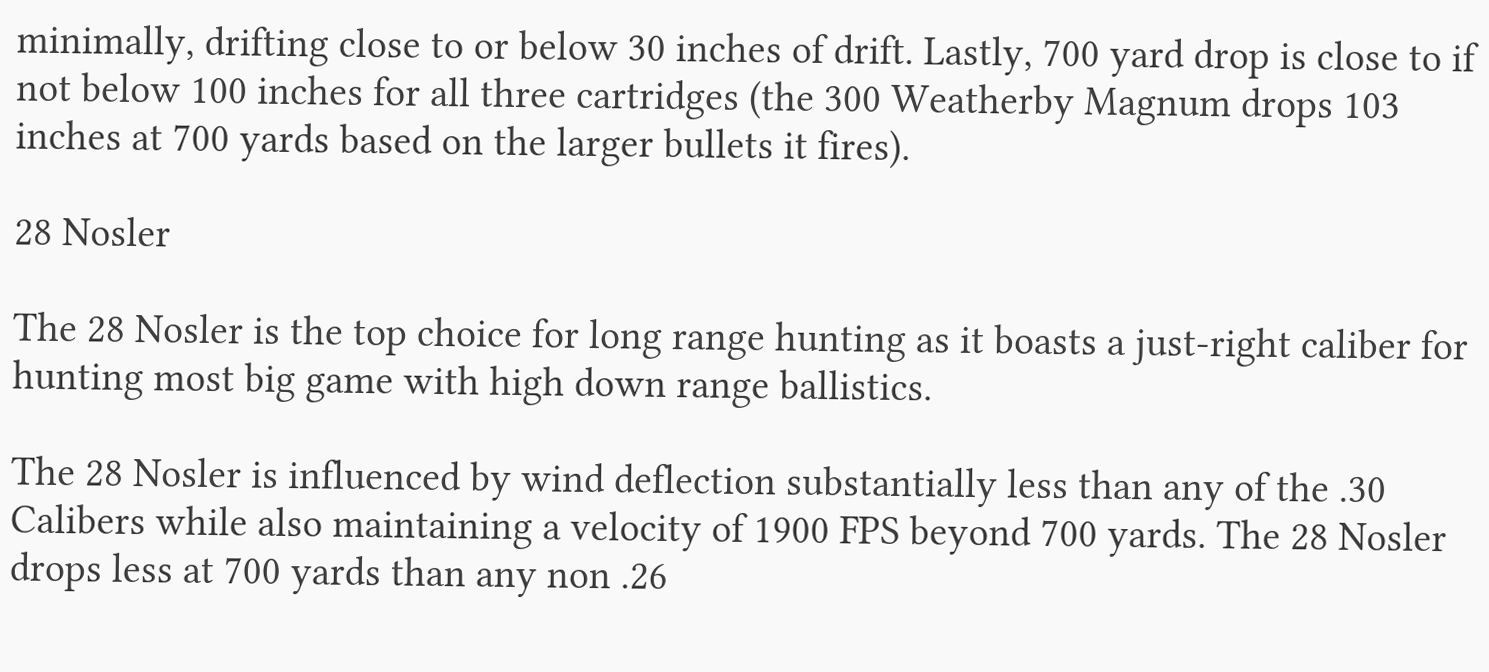minimally, drifting close to or below 30 inches of drift. Lastly, 700 yard drop is close to if not below 100 inches for all three cartridges (the 300 Weatherby Magnum drops 103 inches at 700 yards based on the larger bullets it fires).

28 Nosler

The 28 Nosler is the top choice for long range hunting as it boasts a just-right caliber for hunting most big game with high down range ballistics.

The 28 Nosler is influenced by wind deflection substantially less than any of the .30 Calibers while also maintaining a velocity of 1900 FPS beyond 700 yards. The 28 Nosler drops less at 700 yards than any non .26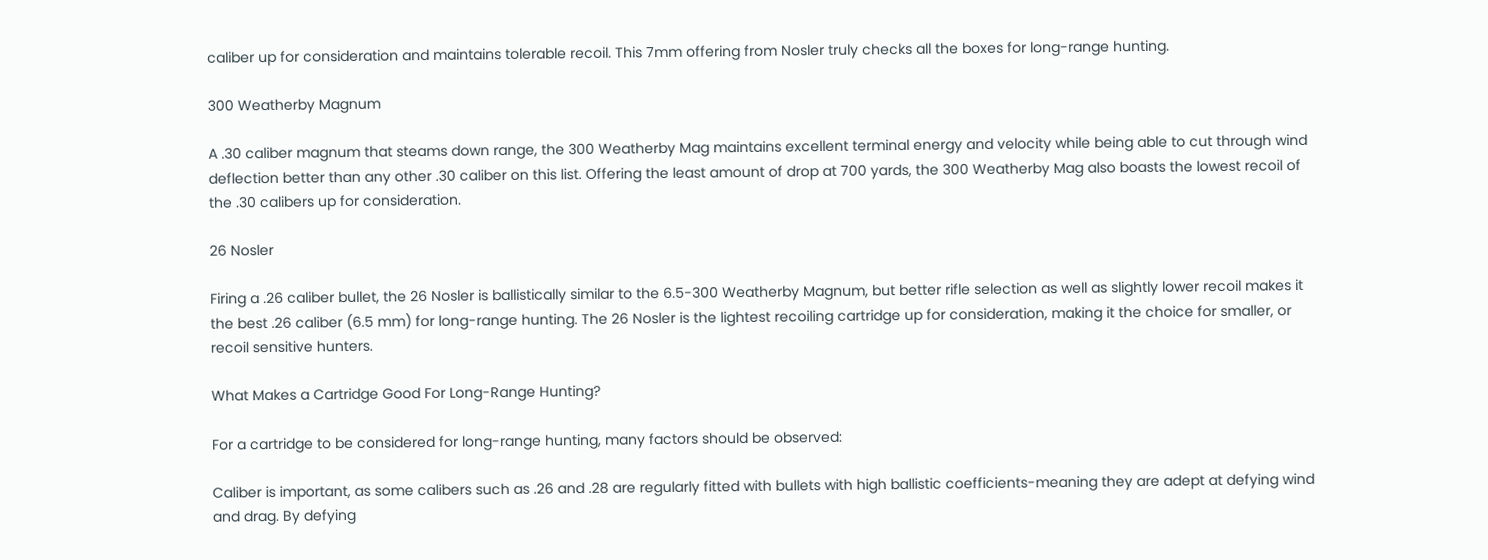caliber up for consideration and maintains tolerable recoil. This 7mm offering from Nosler truly checks all the boxes for long-range hunting.

300 Weatherby Magnum

A .30 caliber magnum that steams down range, the 300 Weatherby Mag maintains excellent terminal energy and velocity while being able to cut through wind deflection better than any other .30 caliber on this list. Offering the least amount of drop at 700 yards, the 300 Weatherby Mag also boasts the lowest recoil of the .30 calibers up for consideration.

26 Nosler

Firing a .26 caliber bullet, the 26 Nosler is ballistically similar to the 6.5-300 Weatherby Magnum, but better rifle selection as well as slightly lower recoil makes it the best .26 caliber (6.5 mm) for long-range hunting. The 26 Nosler is the lightest recoiling cartridge up for consideration, making it the choice for smaller, or recoil sensitive hunters.

What Makes a Cartridge Good For Long-Range Hunting?

For a cartridge to be considered for long-range hunting, many factors should be observed:

Caliber is important, as some calibers such as .26 and .28 are regularly fitted with bullets with high ballistic coefficients-meaning they are adept at defying wind and drag. By defying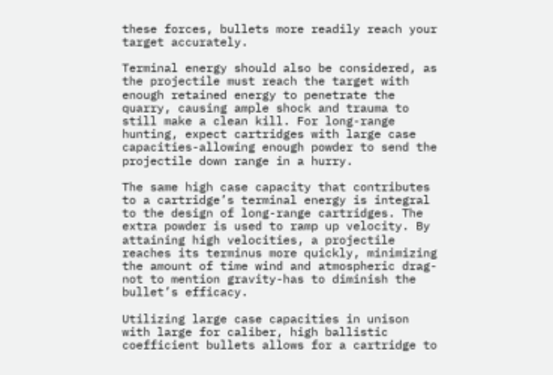these forces, bullets more readily reach your target accurately.

Terminal energy should also be considered, as the projectile must reach the target with enough retained energy to penetrate the quarry, causing ample shock and trauma to still make a clean kill. For long-range hunting, expect cartridges with large case capacities-allowing enough powder to send the projectile down range in a hurry.

The same high case capacity that contributes to a cartridge’s terminal energy is integral to the design of long-range cartridges. The extra powder is used to ramp up velocity. By attaining high velocities, a projectile reaches its terminus more quickly, minimizing the amount of time wind and atmospheric drag-not to mention gravity-has to diminish the bullet’s efficacy.

Utilizing large case capacities in unison with large for caliber, high ballistic coefficient bullets allows for a cartridge to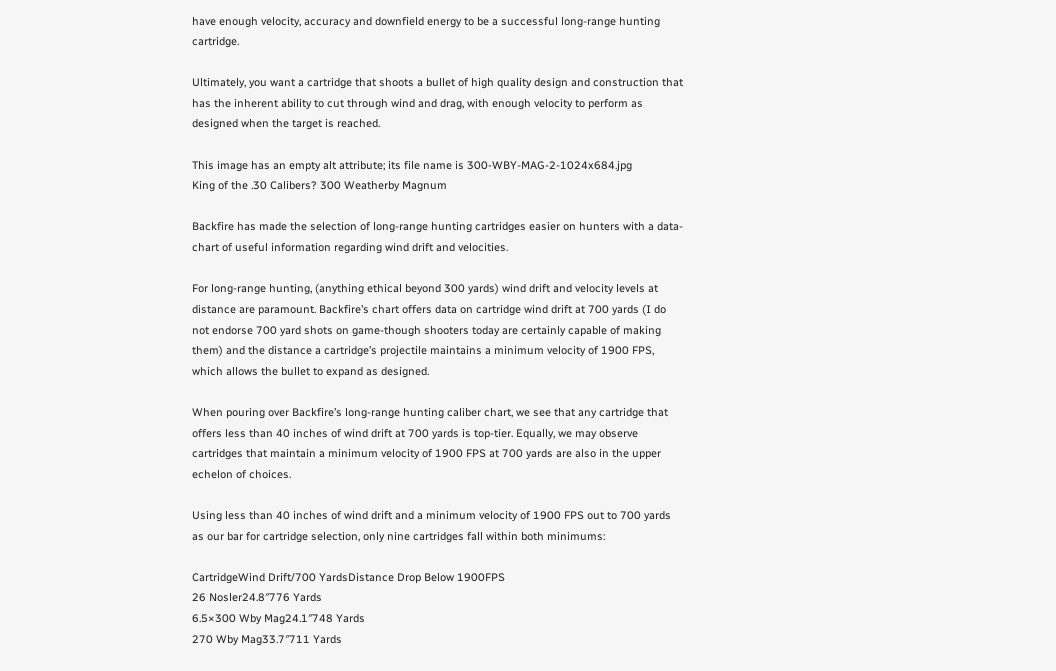have enough velocity, accuracy and downfield energy to be a successful long-range hunting cartridge.

Ultimately, you want a cartridge that shoots a bullet of high quality design and construction that has the inherent ability to cut through wind and drag, with enough velocity to perform as designed when the target is reached.

This image has an empty alt attribute; its file name is 300-WBY-MAG-2-1024x684.jpg
King of the .30 Calibers? 300 Weatherby Magnum

Backfire has made the selection of long-range hunting cartridges easier on hunters with a data-chart of useful information regarding wind drift and velocities.

For long-range hunting, (anything ethical beyond 300 yards) wind drift and velocity levels at distance are paramount. Backfire’s chart offers data on cartridge wind drift at 700 yards (I do not endorse 700 yard shots on game-though shooters today are certainly capable of making them) and the distance a cartridge’s projectile maintains a minimum velocity of 1900 FPS, which allows the bullet to expand as designed.

When pouring over Backfire’s long-range hunting caliber chart, we see that any cartridge that offers less than 40 inches of wind drift at 700 yards is top-tier. Equally, we may observe cartridges that maintain a minimum velocity of 1900 FPS at 700 yards are also in the upper echelon of choices.

Using less than 40 inches of wind drift and a minimum velocity of 1900 FPS out to 700 yards as our bar for cartridge selection, only nine cartridges fall within both minimums:

CartridgeWind Drift/700 YardsDistance Drop Below 1900FPS
26 Nosler24.8″776 Yards
6.5×300 Wby Mag24.1″748 Yards
270 Wby Mag33.7″711 Yards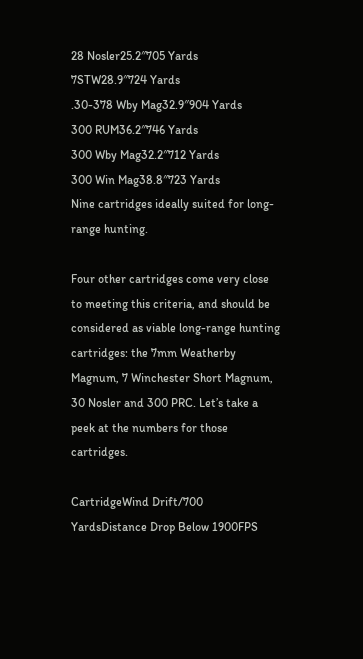28 Nosler25.2″705 Yards
7STW28.9″724 Yards
.30-378 Wby Mag32.9″904 Yards
300 RUM36.2″746 Yards
300 Wby Mag32.2″712 Yards
300 Win Mag38.8″723 Yards
Nine cartridges ideally suited for long-range hunting.

Four other cartridges come very close to meeting this criteria, and should be considered as viable long-range hunting cartridges: the 7mm Weatherby Magnum, 7 Winchester Short Magnum, 30 Nosler and 300 PRC. Let’s take a peek at the numbers for those cartridges.

CartridgeWind Drift/700 YardsDistance Drop Below 1900FPS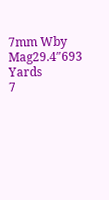7mm Wby Mag29.4″693 Yards
7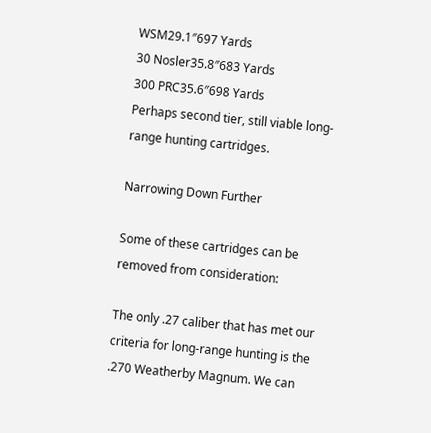WSM29.1″697 Yards
30 Nosler35.8″683 Yards
300 PRC35.6″698 Yards
Perhaps second tier, still viable long-range hunting cartridges.

Narrowing Down Further

Some of these cartridges can be removed from consideration:

The only .27 caliber that has met our criteria for long-range hunting is the .270 Weatherby Magnum. We can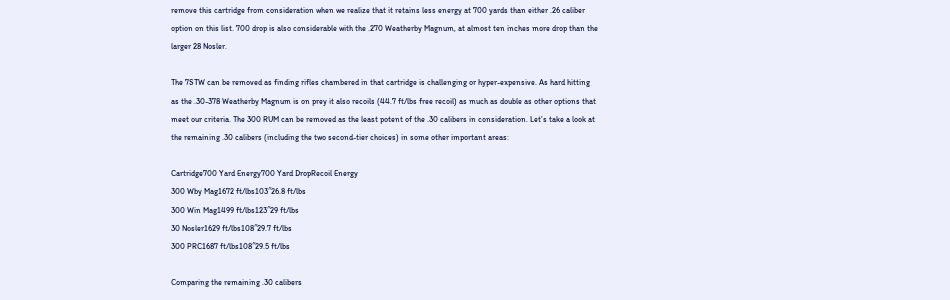remove this cartridge from consideration when we realize that it retains less energy at 700 yards than either .26 caliber option on this list. 700 drop is also considerable with the .270 Weatherby Magnum, at almost ten inches more drop than the larger 28 Nosler.

The 7STW can be removed as finding rifles chambered in that cartridge is challenging or hyper-expensive. As hard hitting as the .30-378 Weatherby Magnum is on prey it also recoils (44.7 ft/lbs free recoil) as much as double as other options that meet our criteria. The 300 RUM can be removed as the least potent of the .30 calibers in consideration. Let’s take a look at the remaining .30 calibers (including the two second-tier choices) in some other important areas:

Cartridge700 Yard Energy700 Yard DropRecoil Energy
300 Wby Mag1672 ft/lbs103″26.8 ft/lbs
300 Win Mag1499 ft/lbs123″29 ft/lbs
30 Nosler1629 ft/lbs108″29.7 ft/lbs
300 PRC1687 ft/lbs108″29.5 ft/lbs

Comparing the remaining .30 calibers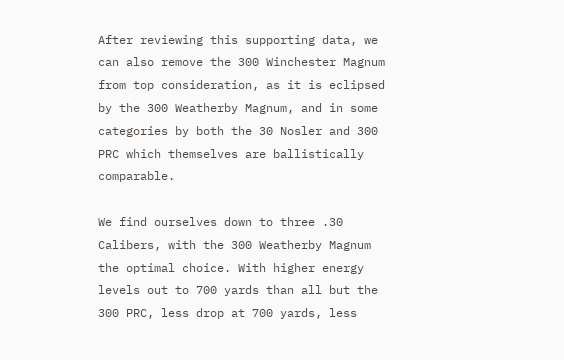After reviewing this supporting data, we can also remove the 300 Winchester Magnum from top consideration, as it is eclipsed by the 300 Weatherby Magnum, and in some categories by both the 30 Nosler and 300 PRC which themselves are ballistically comparable.

We find ourselves down to three .30 Calibers, with the 300 Weatherby Magnum the optimal choice. With higher energy levels out to 700 yards than all but the 300 PRC, less drop at 700 yards, less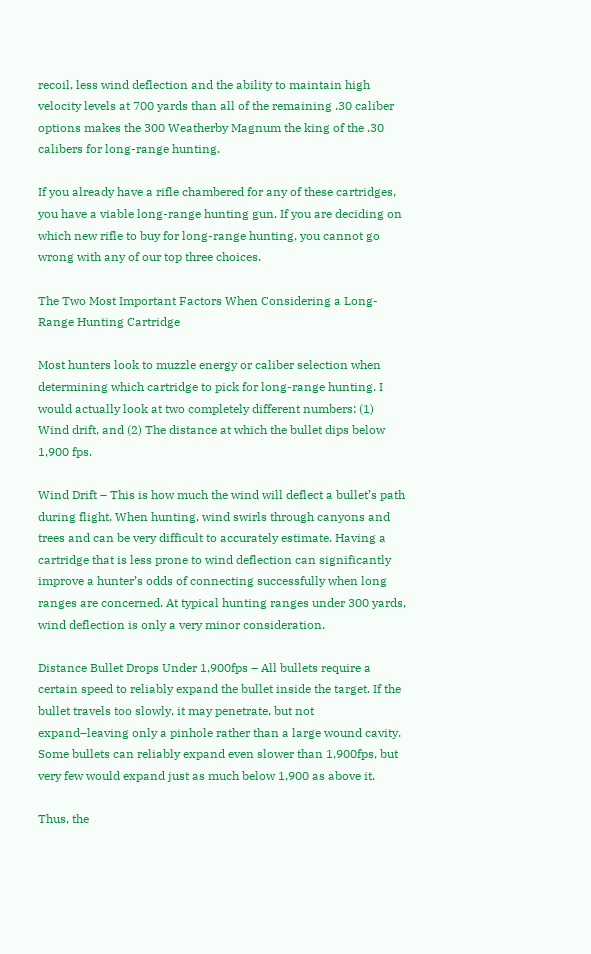recoil, less wind deflection and the ability to maintain high velocity levels at 700 yards than all of the remaining .30 caliber options makes the 300 Weatherby Magnum the king of the .30 calibers for long-range hunting.

If you already have a rifle chambered for any of these cartridges, you have a viable long-range hunting gun. If you are deciding on which new rifle to buy for long-range hunting, you cannot go wrong with any of our top three choices.

The Two Most Important Factors When Considering a Long-Range Hunting Cartridge

Most hunters look to muzzle energy or caliber selection when determining which cartridge to pick for long-range hunting. I would actually look at two completely different numbers: (1) Wind drift, and (2) The distance at which the bullet dips below 1,900 fps.

Wind Drift – This is how much the wind will deflect a bullet’s path during flight. When hunting, wind swirls through canyons and trees and can be very difficult to accurately estimate. Having a cartridge that is less prone to wind deflection can significantly improve a hunter’s odds of connecting successfully when long ranges are concerned. At typical hunting ranges under 300 yards, wind deflection is only a very minor consideration.

Distance Bullet Drops Under 1,900fps – All bullets require a certain speed to reliably expand the bullet inside the target. If the bullet travels too slowly, it may penetrate, but not expand–leaving only a pinhole rather than a large wound cavity. Some bullets can reliably expand even slower than 1,900fps, but very few would expand just as much below 1,900 as above it.

Thus, the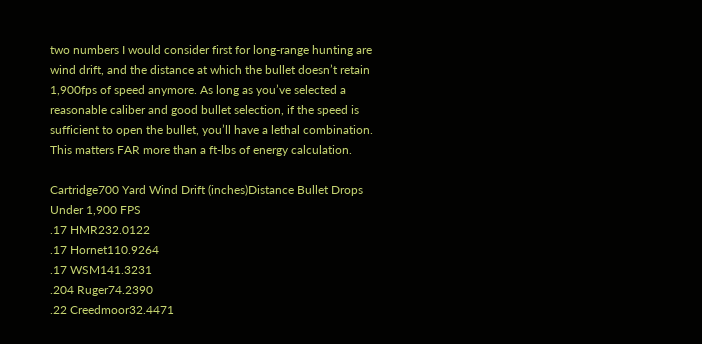two numbers I would consider first for long-range hunting are wind drift, and the distance at which the bullet doesn’t retain 1,900fps of speed anymore. As long as you’ve selected a reasonable caliber and good bullet selection, if the speed is sufficient to open the bullet, you’ll have a lethal combination. This matters FAR more than a ft-lbs of energy calculation.

Cartridge700 Yard Wind Drift (inches)Distance Bullet Drops Under 1,900 FPS
.17 HMR232.0122
.17 Hornet110.9264
.17 WSM141.3231
.204 Ruger74.2390
.22 Creedmoor32.4471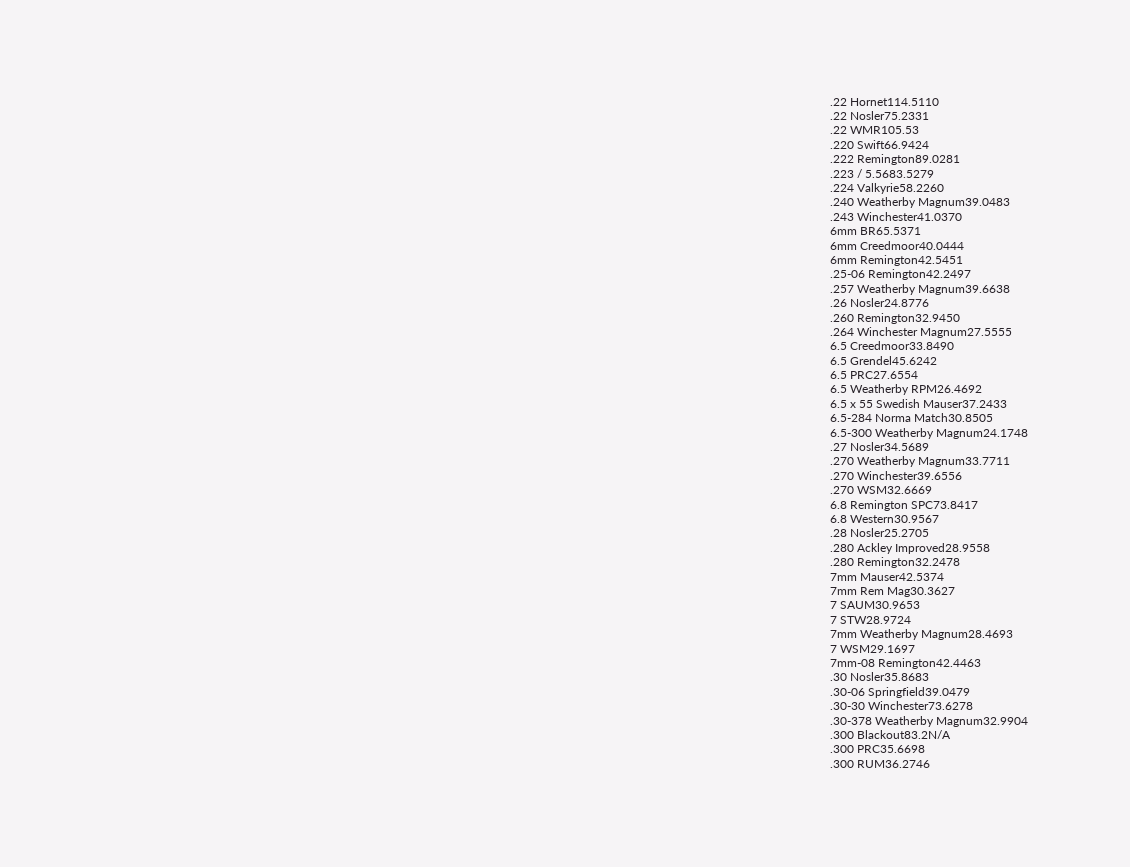.22 Hornet114.5110
.22 Nosler75.2331
.22 WMR105.53
.220 Swift66.9424
.222 Remington89.0281
.223 / 5.5683.5279
.224 Valkyrie58.2260
.240 Weatherby Magnum39.0483
.243 Winchester41.0370
6mm BR65.5371
6mm Creedmoor40.0444
6mm Remington42.5451
.25-06 Remington42.2497
.257 Weatherby Magnum39.6638
.26 Nosler24.8776
.260 Remington32.9450
.264 Winchester Magnum27.5555
6.5 Creedmoor33.8490
6.5 Grendel45.6242
6.5 PRC27.6554
6.5 Weatherby RPM26.4692
6.5 x 55 Swedish Mauser37.2433
6.5-284 Norma Match30.8505
6.5-300 Weatherby Magnum24.1748
.27 Nosler34.5689
.270 Weatherby Magnum33.7711
.270 Winchester39.6556
.270 WSM32.6669
6.8 Remington SPC73.8417
6.8 Western30.9567
.28 Nosler25.2705
.280 Ackley Improved28.9558
.280 Remington32.2478
7mm Mauser42.5374
7mm Rem Mag30.3627
7 SAUM30.9653
7 STW28.9724
7mm Weatherby Magnum28.4693
7 WSM29.1697
7mm-08 Remington42.4463
.30 Nosler35.8683
.30-06 Springfield39.0479
.30-30 Winchester73.6278
.30-378 Weatherby Magnum32.9904
.300 Blackout83.2N/A
.300 PRC35.6698
.300 RUM36.2746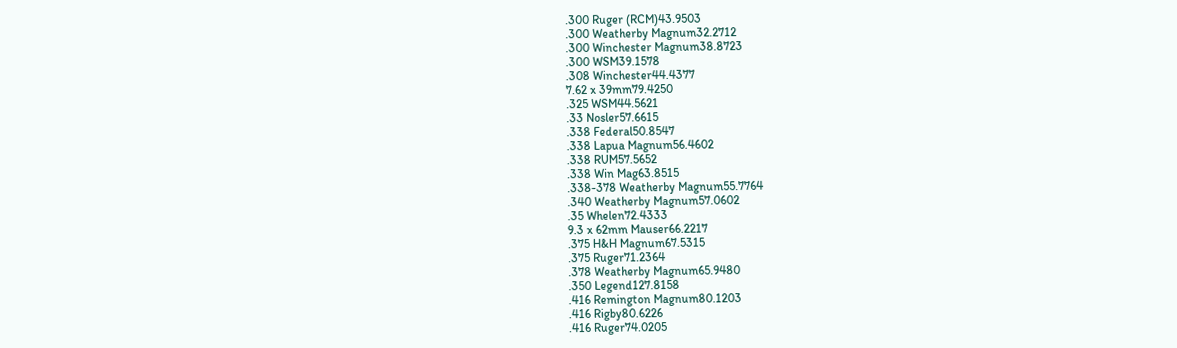.300 Ruger (RCM)43.9503
.300 Weatherby Magnum32.2712
.300 Winchester Magnum38.8723
.300 WSM39.1578
.308 Winchester44.4377
7.62 x 39mm79.4250
.325 WSM44.5621
.33 Nosler57.6615
.338 Federal50.8547
.338 Lapua Magnum56.4602
.338 RUM57.5652
.338 Win Mag63.8515
.338-378 Weatherby Magnum55.7764
.340 Weatherby Magnum57.0602
.35 Whelen72.4333
9.3 x 62mm Mauser66.2217
.375 H&H Magnum67.5315
.375 Ruger71.2364
.378 Weatherby Magnum65.9480
.350 Legend127.8158
.416 Remington Magnum80.1203
.416 Rigby80.6226
.416 Ruger74.0205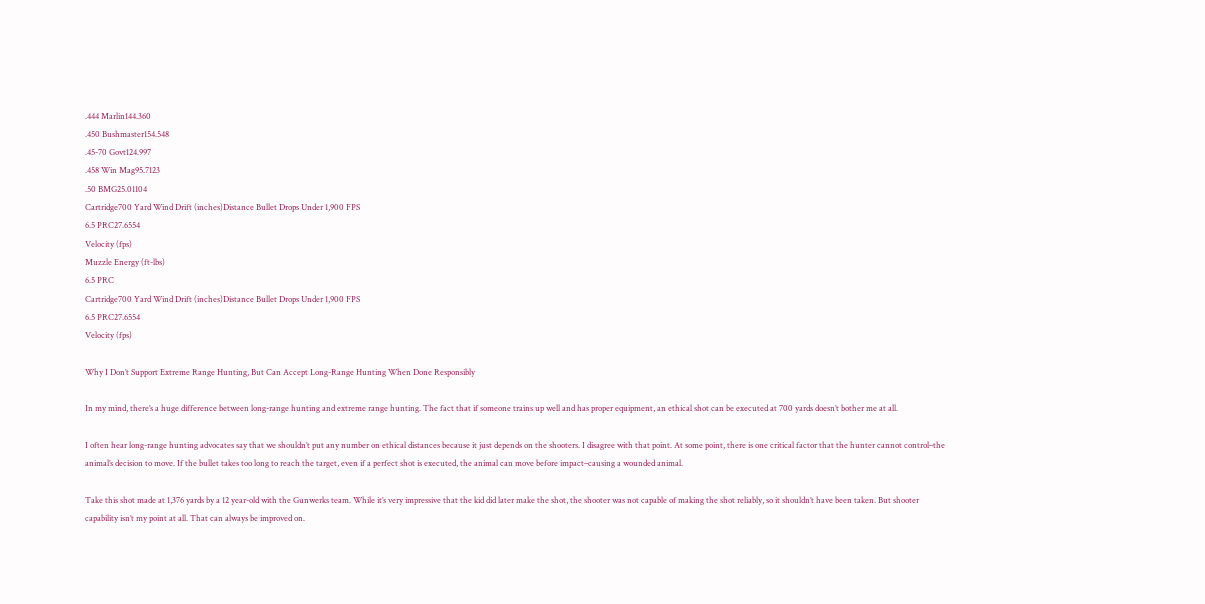.444 Marlin144.360
.450 Bushmaster154.548
.45-70 Govt124.997
.458 Win Mag95.7123
.50 BMG25.01104
Cartridge700 Yard Wind Drift (inches)Distance Bullet Drops Under 1,900 FPS
6.5 PRC27.6554
Velocity (fps)
Muzzle Energy (ft-lbs)
6.5 PRC
Cartridge700 Yard Wind Drift (inches)Distance Bullet Drops Under 1,900 FPS
6.5 PRC27.6554
Velocity (fps)

Why I Don’t Support Extreme Range Hunting, But Can Accept Long-Range Hunting When Done Responsibly

In my mind, there’s a huge difference between long-range hunting and extreme range hunting. The fact that if someone trains up well and has proper equipment, an ethical shot can be executed at 700 yards doesn’t bother me at all.

I often hear long-range hunting advocates say that we shouldn’t put any number on ethical distances because it just depends on the shooters. I disagree with that point. At some point, there is one critical factor that the hunter cannot control–the animal’s decision to move. If the bullet takes too long to reach the target, even if a perfect shot is executed, the animal can move before impact–causing a wounded animal.

Take this shot made at 1,376 yards by a 12 year-old with the Gunwerks team. While it’s very impressive that the kid did later make the shot, the shooter was not capable of making the shot reliably, so it shouldn’t have been taken. But shooter capability isn’t my point at all. That can always be improved on.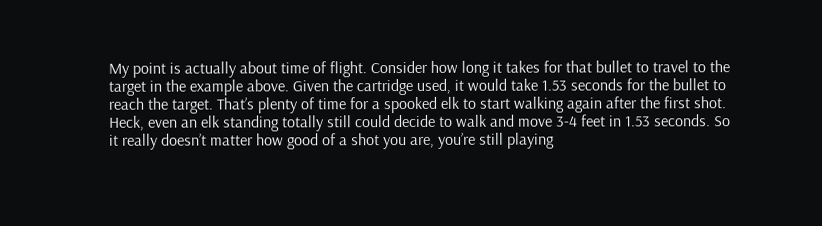My point is actually about time of flight. Consider how long it takes for that bullet to travel to the target in the example above. Given the cartridge used, it would take 1.53 seconds for the bullet to reach the target. That’s plenty of time for a spooked elk to start walking again after the first shot. Heck, even an elk standing totally still could decide to walk and move 3-4 feet in 1.53 seconds. So it really doesn’t matter how good of a shot you are, you’re still playing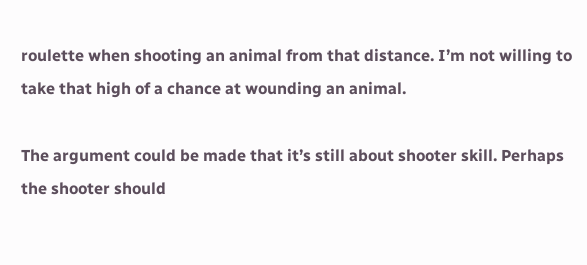roulette when shooting an animal from that distance. I’m not willing to take that high of a chance at wounding an animal.

The argument could be made that it’s still about shooter skill. Perhaps the shooter should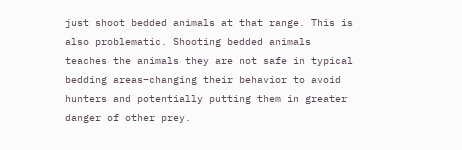just shoot bedded animals at that range. This is also problematic. Shooting bedded animals teaches the animals they are not safe in typical bedding areas–changing their behavior to avoid hunters and potentially putting them in greater danger of other prey.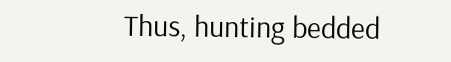Thus, hunting bedded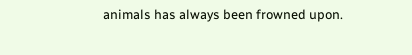animals has always been frowned upon.